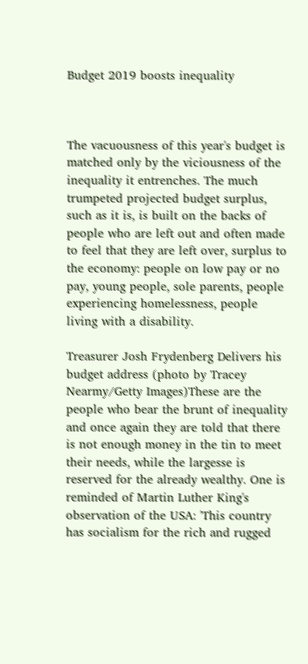Budget 2019 boosts inequality



The vacuousness of this year's budget is matched only by the viciousness of the inequality it entrenches. The much trumpeted projected budget surplus, such as it is, is built on the backs of people who are left out and often made to feel that they are left over, surplus to the economy: people on low pay or no pay, young people, sole parents, people experiencing homelessness, people living with a disability.

Treasurer Josh Frydenberg Delivers his budget address (photo by Tracey Nearmy/Getty Images)These are the people who bear the brunt of inequality and once again they are told that there is not enough money in the tin to meet their needs, while the largesse is reserved for the already wealthy. One is reminded of Martin Luther King's observation of the USA: 'This country has socialism for the rich and rugged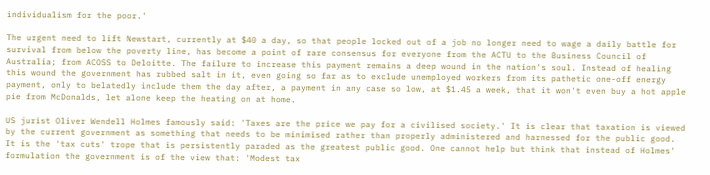individualism for the poor.'

The urgent need to lift Newstart, currently at $40 a day, so that people locked out of a job no longer need to wage a daily battle for survival from below the poverty line, has become a point of rare consensus for everyone from the ACTU to the Business Council of Australia; from ACOSS to Deloitte. The failure to increase this payment remains a deep wound in the nation's soul. Instead of healing this wound the government has rubbed salt in it, even going so far as to exclude unemployed workers from its pathetic one-off energy payment, only to belatedly include them the day after, a payment in any case so low, at $1.45 a week, that it won't even buy a hot apple pie from McDonalds, let alone keep the heating on at home.

US jurist Oliver Wendell Holmes famously said: 'Taxes are the price we pay for a civilised society.' It is clear that taxation is viewed by the current government as something that needs to be minimised rather than properly administered and harnessed for the public good. It is the 'tax cuts' trope that is persistently paraded as the greatest public good. One cannot help but think that instead of Holmes' formulation the government is of the view that: 'Modest tax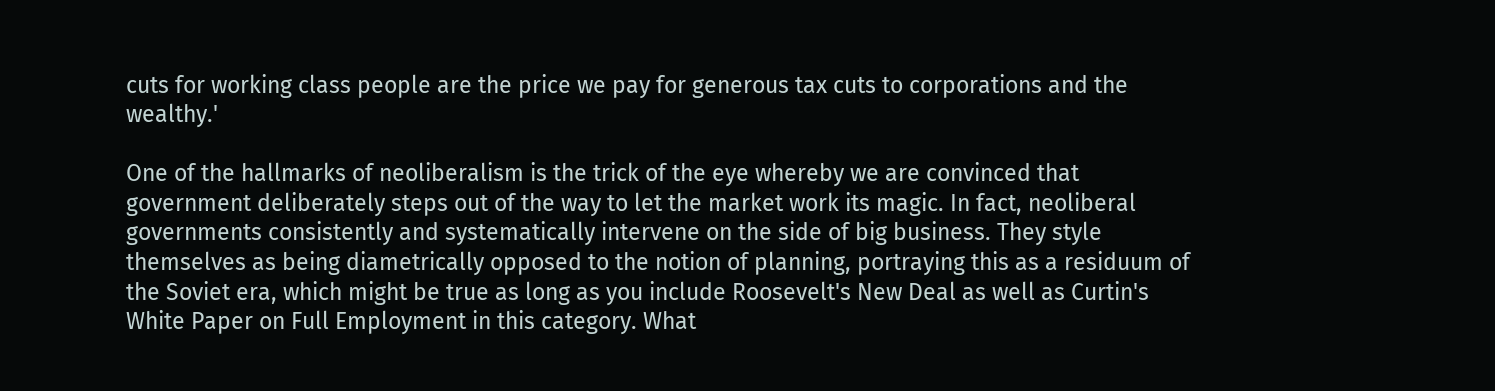cuts for working class people are the price we pay for generous tax cuts to corporations and the wealthy.'

One of the hallmarks of neoliberalism is the trick of the eye whereby we are convinced that government deliberately steps out of the way to let the market work its magic. In fact, neoliberal governments consistently and systematically intervene on the side of big business. They style themselves as being diametrically opposed to the notion of planning, portraying this as a residuum of the Soviet era, which might be true as long as you include Roosevelt's New Deal as well as Curtin's White Paper on Full Employment in this category. What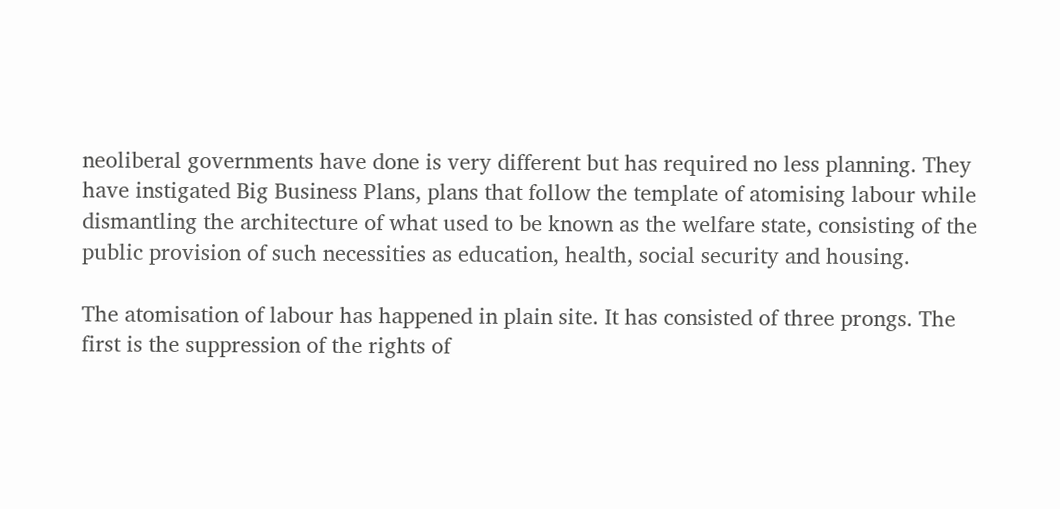neoliberal governments have done is very different but has required no less planning. They have instigated Big Business Plans, plans that follow the template of atomising labour while dismantling the architecture of what used to be known as the welfare state, consisting of the public provision of such necessities as education, health, social security and housing.

The atomisation of labour has happened in plain site. It has consisted of three prongs. The first is the suppression of the rights of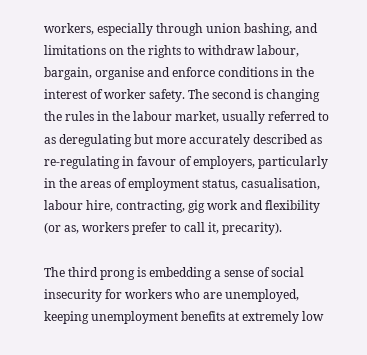workers, especially through union bashing, and limitations on the rights to withdraw labour, bargain, organise and enforce conditions in the interest of worker safety. The second is changing the rules in the labour market, usually referred to as deregulating but more accurately described as re-regulating in favour of employers, particularly in the areas of employment status, casualisation, labour hire, contracting, gig work and flexibility (or as, workers prefer to call it, precarity).

The third prong is embedding a sense of social insecurity for workers who are unemployed, keeping unemployment benefits at extremely low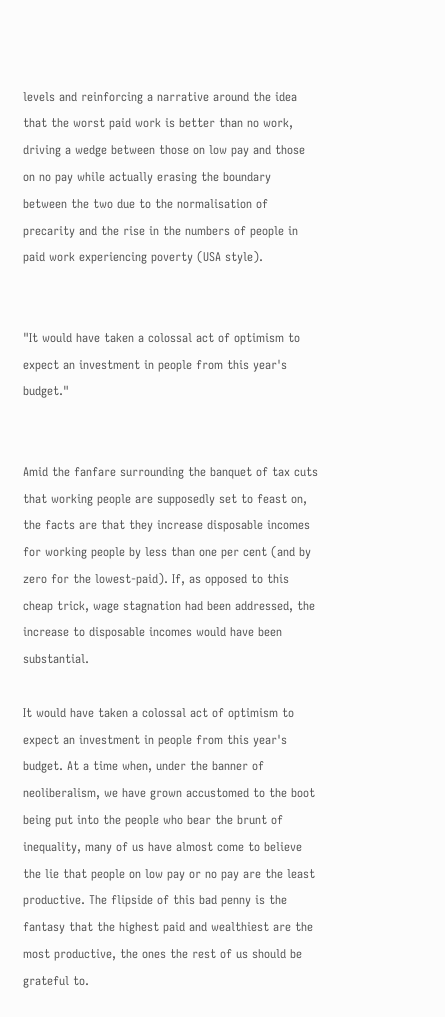levels and reinforcing a narrative around the idea that the worst paid work is better than no work, driving a wedge between those on low pay and those on no pay while actually erasing the boundary between the two due to the normalisation of precarity and the rise in the numbers of people in paid work experiencing poverty (USA style).


"It would have taken a colossal act of optimism to expect an investment in people from this year's budget."


Amid the fanfare surrounding the banquet of tax cuts that working people are supposedly set to feast on, the facts are that they increase disposable incomes for working people by less than one per cent (and by zero for the lowest-paid). If, as opposed to this cheap trick, wage stagnation had been addressed, the increase to disposable incomes would have been substantial.

It would have taken a colossal act of optimism to expect an investment in people from this year's budget. At a time when, under the banner of neoliberalism, we have grown accustomed to the boot being put into the people who bear the brunt of inequality, many of us have almost come to believe the lie that people on low pay or no pay are the least productive. The flipside of this bad penny is the fantasy that the highest paid and wealthiest are the most productive, the ones the rest of us should be grateful to.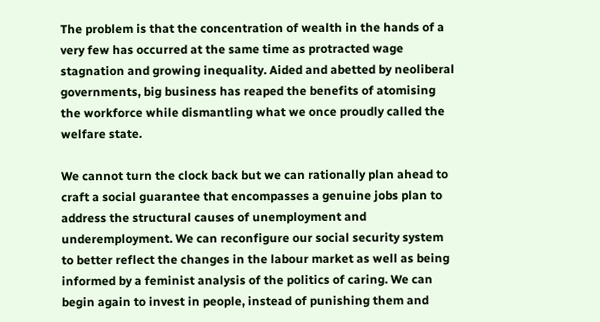The problem is that the concentration of wealth in the hands of a very few has occurred at the same time as protracted wage stagnation and growing inequality. Aided and abetted by neoliberal governments, big business has reaped the benefits of atomising the workforce while dismantling what we once proudly called the welfare state.

We cannot turn the clock back but we can rationally plan ahead to craft a social guarantee that encompasses a genuine jobs plan to address the structural causes of unemployment and underemployment. We can reconfigure our social security system to better reflect the changes in the labour market as well as being informed by a feminist analysis of the politics of caring. We can begin again to invest in people, instead of punishing them and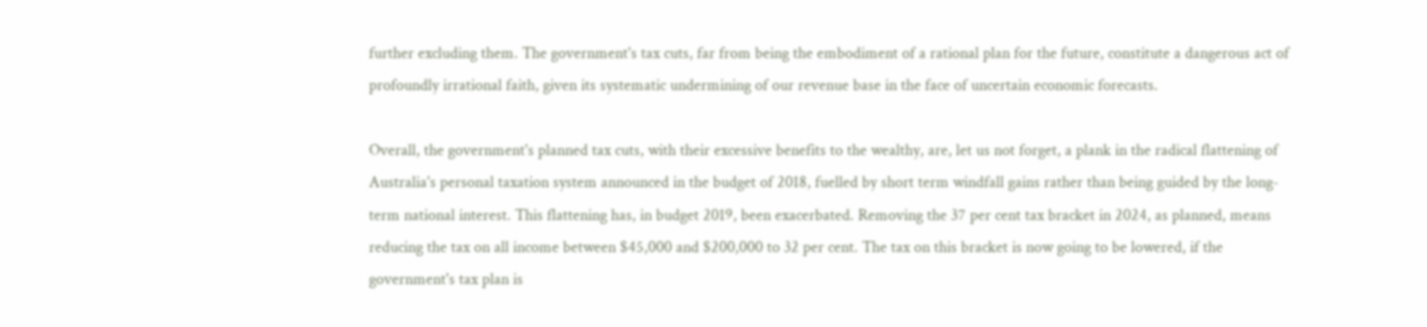further excluding them. The government's tax cuts, far from being the embodiment of a rational plan for the future, constitute a dangerous act of profoundly irrational faith, given its systematic undermining of our revenue base in the face of uncertain economic forecasts.

Overall, the government's planned tax cuts, with their excessive benefits to the wealthy, are, let us not forget, a plank in the radical flattening of Australia's personal taxation system announced in the budget of 2018, fuelled by short term windfall gains rather than being guided by the long-term national interest. This flattening has, in budget 2019, been exacerbated. Removing the 37 per cent tax bracket in 2024, as planned, means reducing the tax on all income between $45,000 and $200,000 to 32 per cent. The tax on this bracket is now going to be lowered, if the government's tax plan is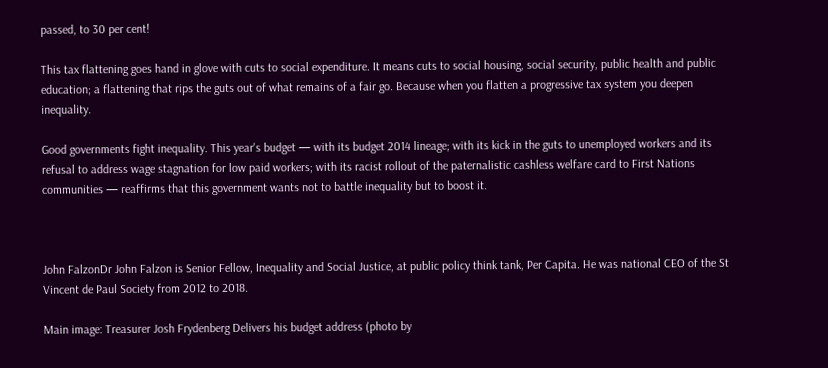passed, to 30 per cent!

This tax flattening goes hand in glove with cuts to social expenditure. It means cuts to social housing, social security, public health and public education; a flattening that rips the guts out of what remains of a fair go. Because when you flatten a progressive tax system you deepen inequality.

Good governments fight inequality. This year's budget — with its budget 2014 lineage; with its kick in the guts to unemployed workers and its refusal to address wage stagnation for low paid workers; with its racist rollout of the paternalistic cashless welfare card to First Nations communities — reaffirms that this government wants not to battle inequality but to boost it.



John FalzonDr John Falzon is Senior Fellow, Inequality and Social Justice, at public policy think tank, Per Capita. He was national CEO of the St Vincent de Paul Society from 2012 to 2018.

Main image: Treasurer Josh Frydenberg Delivers his budget address (photo by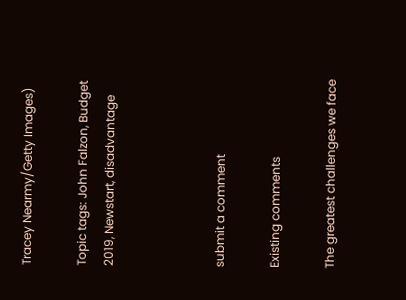Tracey Nearmy/Getty Images)

Topic tags: John Falzon, Budget 2019, Newstart, disadvantage



submit a comment

Existing comments

The greatest challenges we face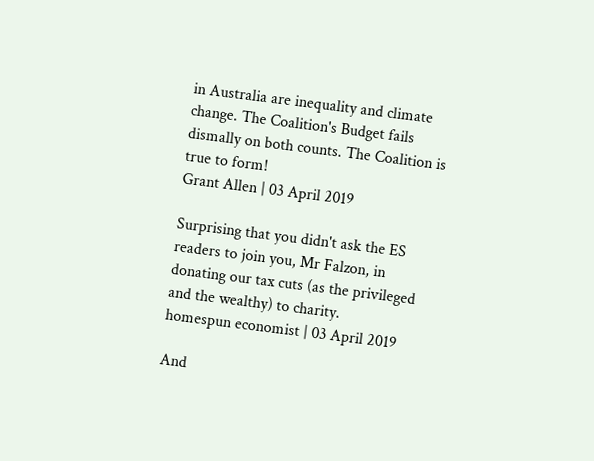in Australia are inequality and climate change. The Coalition's Budget fails dismally on both counts. The Coalition is true to form!
Grant Allen | 03 April 2019

Surprising that you didn't ask the ES readers to join you, Mr Falzon, in donating our tax cuts (as the privileged and the wealthy) to charity.
homespun economist | 03 April 2019

And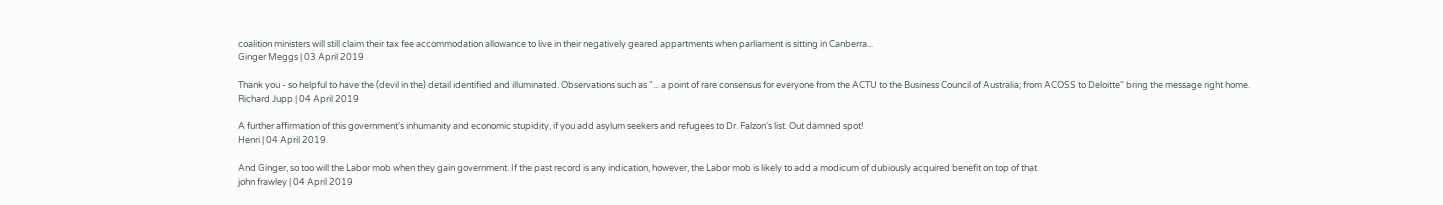coalition ministers will still claim their tax fee accommodation allowance to live in their negatively geared appartments when parliament is sitting in Canberra...
Ginger Meggs | 03 April 2019

Thank you - so helpful to have the (devil in the) detail identified and illuminated. Observations such as "... a point of rare consensus for everyone from the ACTU to the Business Council of Australia; from ACOSS to Deloitte" bring the message right home.
Richard Jupp | 04 April 2019

A further affirmation of this government's inhumanity and economic stupidity, if you add asylum seekers and refugees to Dr. Falzon's list. Out damned spot!
Henri | 04 April 2019

And Ginger, so too will the Labor mob when they gain government. If the past record is any indication, however, the Labor mob is likely to add a modicum of dubiously acquired benefit on top of that.
john frawley | 04 April 2019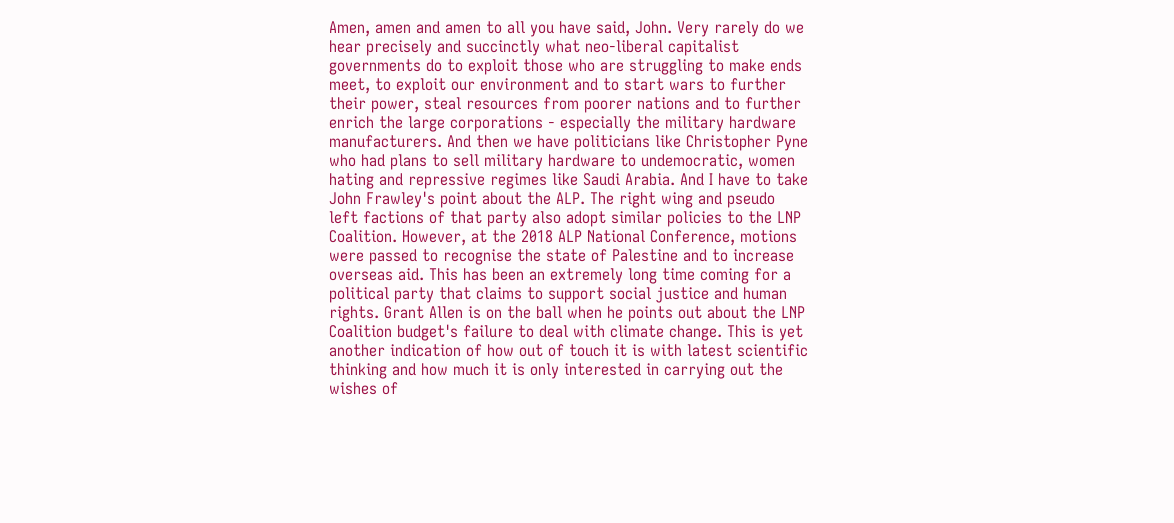Amen, amen and amen to all you have said, John. Very rarely do we hear precisely and succinctly what neo-liberal capitalist governments do to exploit those who are struggling to make ends meet, to exploit our environment and to start wars to further their power, steal resources from poorer nations and to further enrich the large corporations - especially the military hardware manufacturers. And then we have politicians like Christopher Pyne who had plans to sell military hardware to undemocratic, women hating and repressive regimes like Saudi Arabia. And I have to take John Frawley's point about the ALP. The right wing and pseudo left factions of that party also adopt similar policies to the LNP Coalition. However, at the 2018 ALP National Conference, motions were passed to recognise the state of Palestine and to increase overseas aid. This has been an extremely long time coming for a political party that claims to support social justice and human rights. Grant Allen is on the ball when he points out about the LNP Coalition budget's failure to deal with climate change. This is yet another indication of how out of touch it is with latest scientific thinking and how much it is only interested in carrying out the wishes of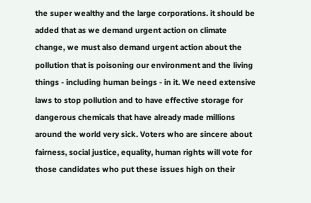the super wealthy and the large corporations. it should be added that as we demand urgent action on climate change, we must also demand urgent action about the pollution that is poisoning our environment and the living things - including human beings - in it. We need extensive laws to stop pollution and to have effective storage for dangerous chemicals that have already made millions around the world very sick. Voters who are sincere about fairness, social justice, equality, human rights will vote for those candidates who put these issues high on their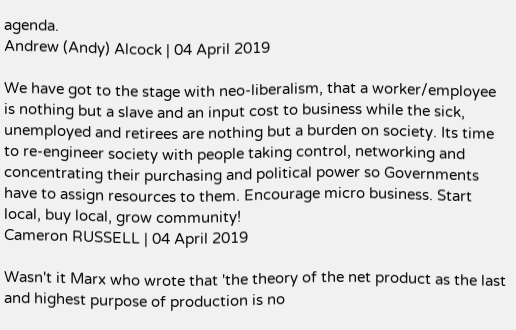agenda.
Andrew (Andy) Alcock | 04 April 2019

We have got to the stage with neo-liberalism, that a worker/employee is nothing but a slave and an input cost to business while the sick, unemployed and retirees are nothing but a burden on society. Its time to re-engineer society with people taking control, networking and concentrating their purchasing and political power so Governments have to assign resources to them. Encourage micro business. Start local, buy local, grow community!
Cameron RUSSELL | 04 April 2019

Wasn't it Marx who wrote that 'the theory of the net product as the last and highest purpose of production is no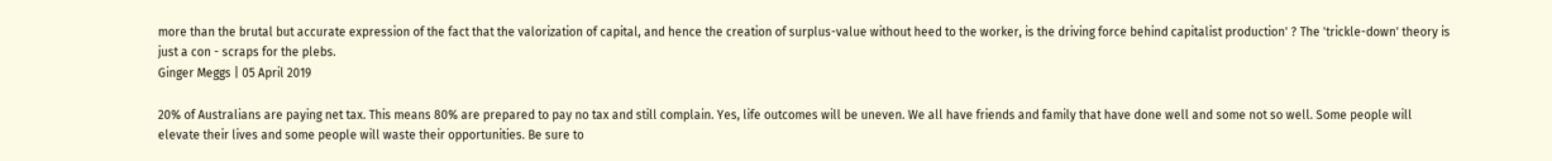more than the brutal but accurate expression of the fact that the valorization of capital, and hence the creation of surplus-value without heed to the worker, is the driving force behind capitalist production' ? The 'trickle-down' theory is just a con - scraps for the plebs.
Ginger Meggs | 05 April 2019

20% of Australians are paying net tax. This means 80% are prepared to pay no tax and still complain. Yes, life outcomes will be uneven. We all have friends and family that have done well and some not so well. Some people will elevate their lives and some people will waste their opportunities. Be sure to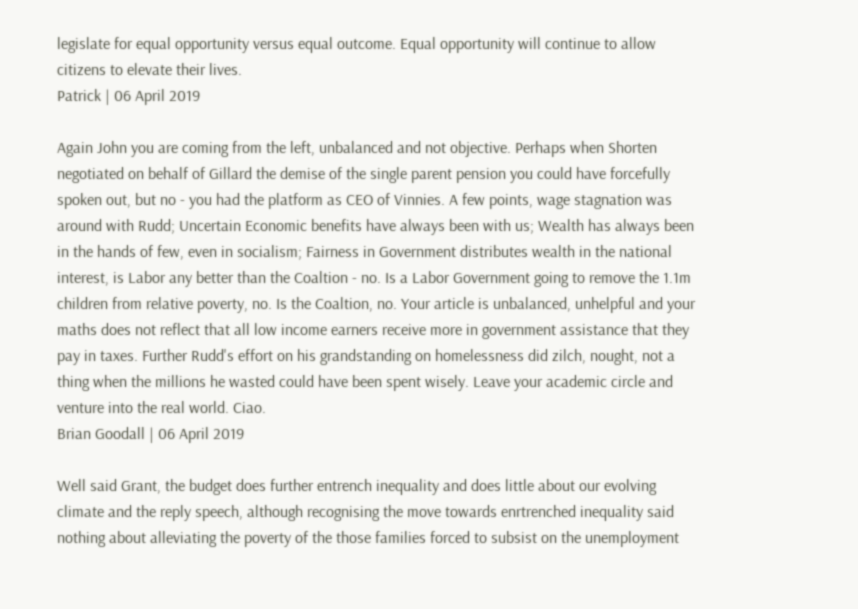legislate for equal opportunity versus equal outcome. Equal opportunity will continue to allow citizens to elevate their lives.
Patrick | 06 April 2019

Again John you are coming from the left, unbalanced and not objective. Perhaps when Shorten negotiated on behalf of Gillard the demise of the single parent pension you could have forcefully spoken out, but no - you had the platform as CEO of Vinnies. A few points, wage stagnation was around with Rudd; Uncertain Economic benefits have always been with us; Wealth has always been in the hands of few, even in socialism; Fairness in Government distributes wealth in the national interest, is Labor any better than the Coaltion - no. Is a Labor Government going to remove the 1.1m children from relative poverty, no. Is the Coaltion, no. Your article is unbalanced, unhelpful and your maths does not reflect that all low income earners receive more in government assistance that they pay in taxes. Further Rudd's effort on his grandstanding on homelessness did zilch, nought, not a thing when the millions he wasted could have been spent wisely. Leave your academic circle and venture into the real world. Ciao.
Brian Goodall | 06 April 2019

Well said Grant, the budget does further entrench inequality and does little about our evolving climate and the reply speech, although recognising the move towards enrtrenched inequality said nothing about alleviating the poverty of the those families forced to subsist on the unemployment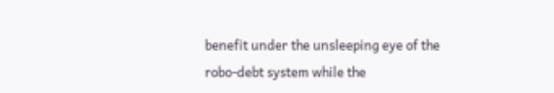benefit under the unsleeping eye of the robo-debt system while the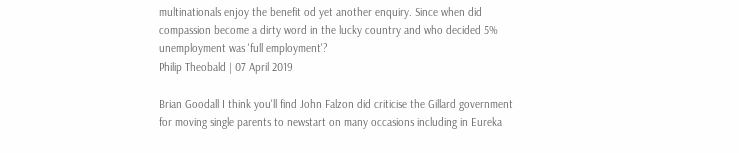multinationals enjoy the benefit od yet another enquiry. Since when did compassion become a dirty word in the lucky country and who decided 5% unemployment was 'full employment'?
Philip Theobald | 07 April 2019

Brian Goodall I think you'll find John Falzon did criticise the Gillard government for moving single parents to newstart on many occasions including in Eureka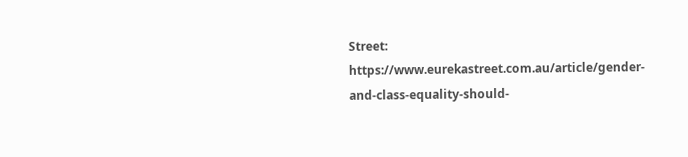Street: https://www.eurekastreet.com.au/article/gender-and-class-equality-should-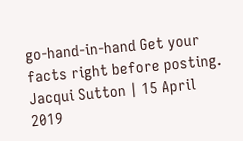go-hand-in-hand Get your facts right before posting.
Jacqui Sutton | 15 April 2019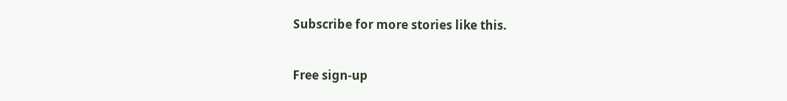Subscribe for more stories like this.

Free sign-up